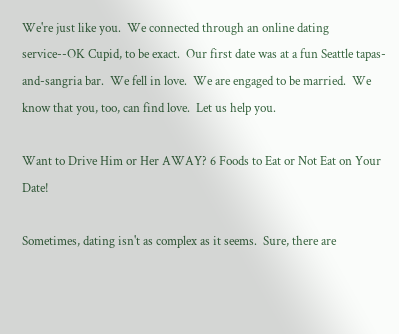We're just like you.  We connected through an online dating service--OK Cupid, to be exact.  Our first date was at a fun Seattle tapas-and-sangria bar.  We fell in love.  We are engaged to be married.  We know that you, too, can find love.  Let us help you.

Want to Drive Him or Her AWAY? 6 Foods to Eat or Not Eat on Your Date!

Sometimes, dating isn't as complex as it seems.  Sure, there are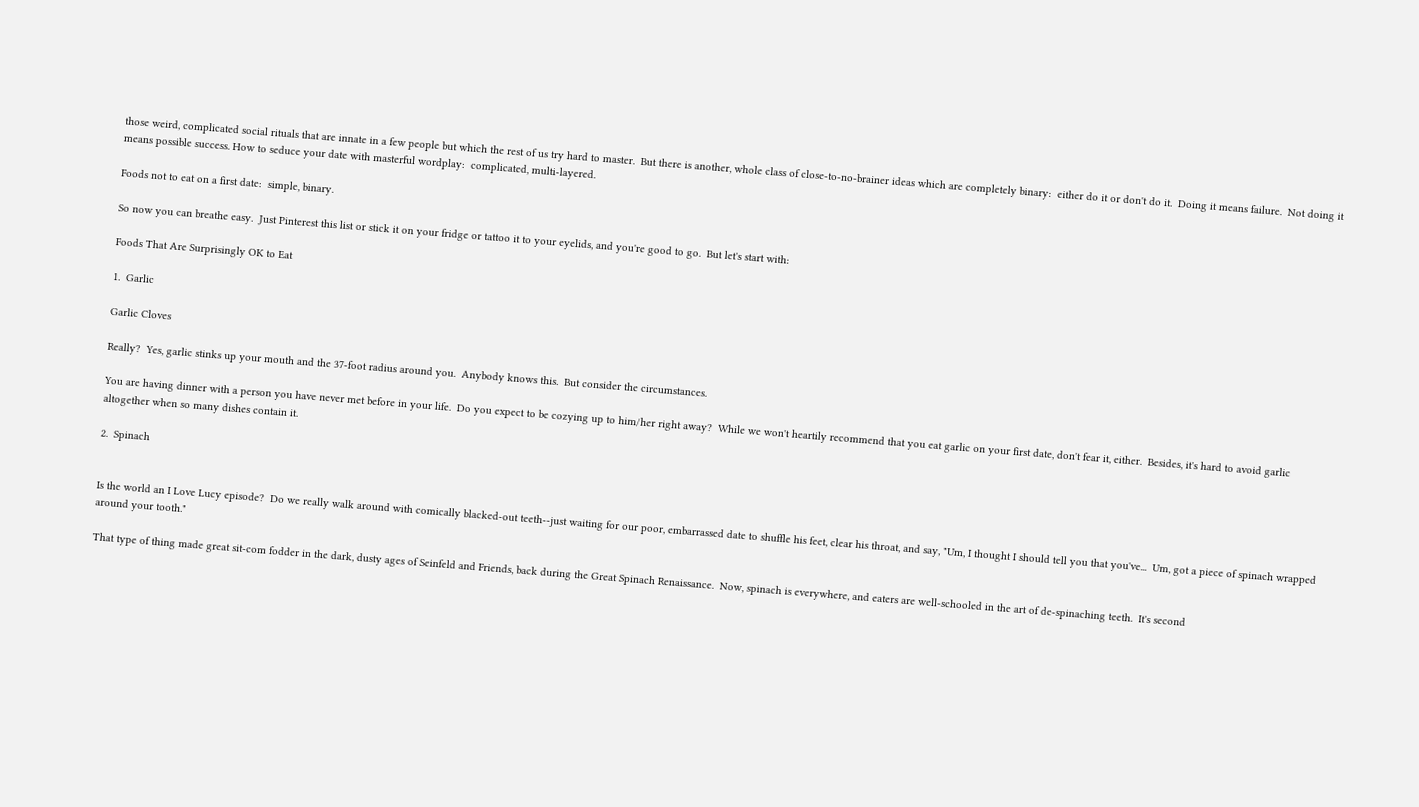those weird, complicated social rituals that are innate in a few people but which the rest of us try hard to master.  But there is another, whole class of close-to-no-brainer ideas which are completely binary:  either do it or don't do it.  Doing it means failure.  Not doing it means possible success. How to seduce your date with masterful wordplay:  complicated, multi-layered.

Foods not to eat on a first date:  simple, binary.

So now you can breathe easy.  Just Pinterest this list or stick it on your fridge or tattoo it to your eyelids, and you're good to go.  But let's start with:

Foods That Are Surprisingly OK to Eat

1.  Garlic

Garlic Cloves

Really?  Yes, garlic stinks up your mouth and the 37-foot radius around you.  Anybody knows this.  But consider the circumstances.

You are having dinner with a person you have never met before in your life.  Do you expect to be cozying up to him/her right away?  While we won't heartily recommend that you eat garlic on your first date, don't fear it, either.  Besides, it's hard to avoid garlic altogether when so many dishes contain it.

2.  Spinach


Is the world an I Love Lucy episode?  Do we really walk around with comically blacked-out teeth--just waiting for our poor, embarrassed date to shuffle his feet, clear his throat, and say, "Um, I thought I should tell you that you've...  Um, got a piece of spinach wrapped around your tooth."

That type of thing made great sit-com fodder in the dark, dusty ages of Seinfeld and Friends, back during the Great Spinach Renaissance.  Now, spinach is everywhere, and eaters are well-schooled in the art of de-spinaching teeth.  It's second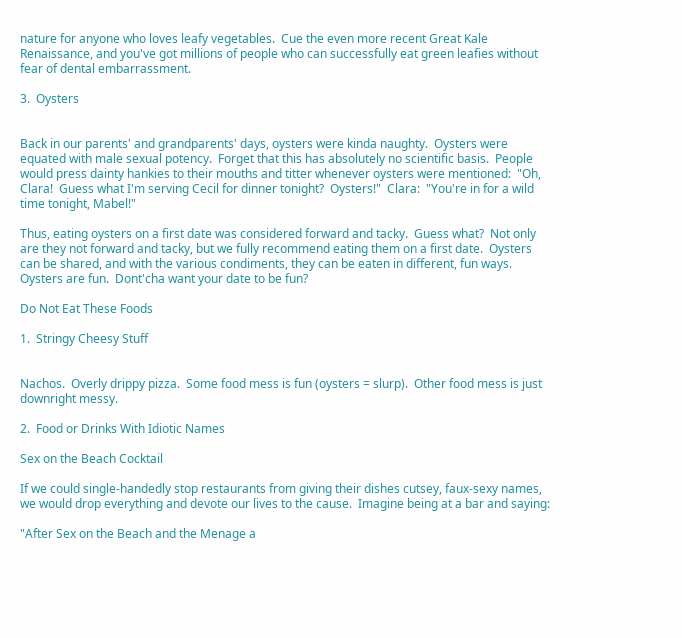nature for anyone who loves leafy vegetables.  Cue the even more recent Great Kale Renaissance, and you've got millions of people who can successfully eat green leafies without fear of dental embarrassment.

3.  Oysters


Back in our parents' and grandparents' days, oysters were kinda naughty.  Oysters were equated with male sexual potency.  Forget that this has absolutely no scientific basis.  People would press dainty hankies to their mouths and titter whenever oysters were mentioned:  "Oh, Clara!  Guess what I'm serving Cecil for dinner tonight?  Oysters!"  Clara:  "You're in for a wild time tonight, Mabel!"

Thus, eating oysters on a first date was considered forward and tacky.  Guess what?  Not only are they not forward and tacky, but we fully recommend eating them on a first date.  Oysters can be shared, and with the various condiments, they can be eaten in different, fun ways.  Oysters are fun.  Dont'cha want your date to be fun?

Do Not Eat These Foods

1.  Stringy Cheesy Stuff


Nachos.  Overly drippy pizza.  Some food mess is fun (oysters = slurp).  Other food mess is just downright messy.

2.  Food or Drinks With Idiotic Names

Sex on the Beach Cocktail

If we could single-handedly stop restaurants from giving their dishes cutsey, faux-sexy names, we would drop everything and devote our lives to the cause.  Imagine being at a bar and saying:

"After Sex on the Beach and the Menage a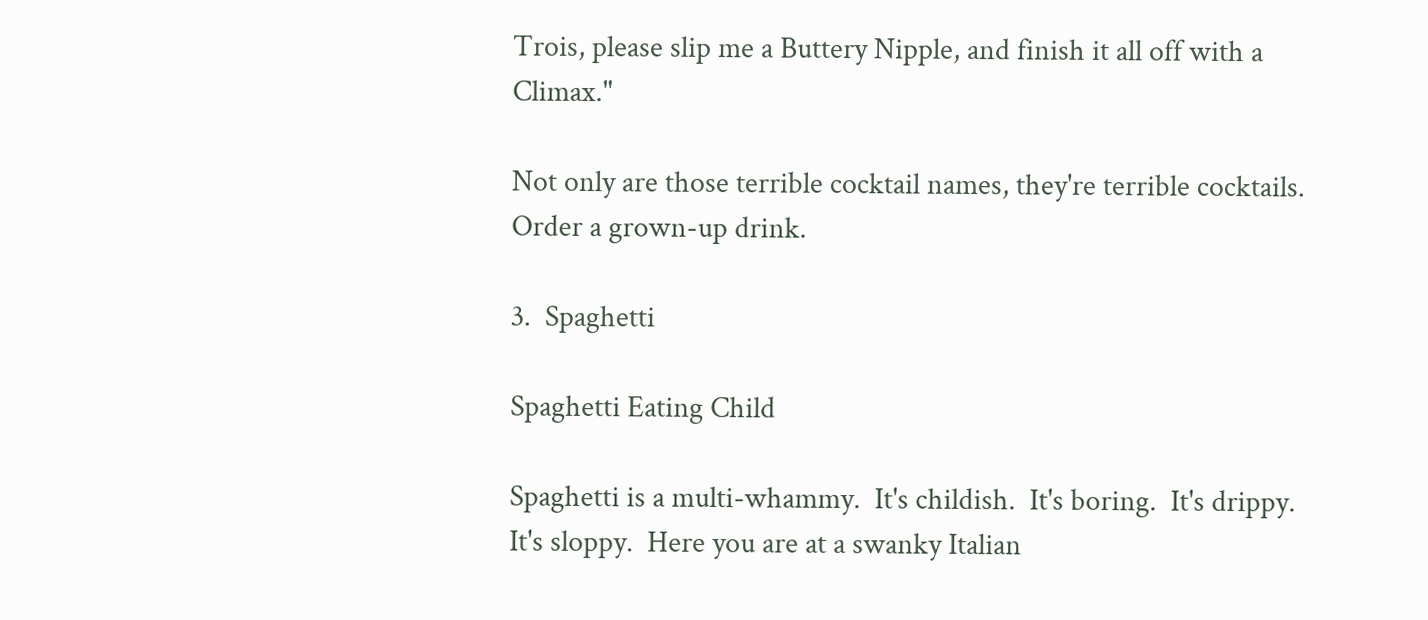Trois, please slip me a Buttery Nipple, and finish it all off with a Climax."

Not only are those terrible cocktail names, they're terrible cocktails.  Order a grown-up drink.

3.  Spaghetti

Spaghetti Eating Child

Spaghetti is a multi-whammy.  It's childish.  It's boring.  It's drippy.  It's sloppy.  Here you are at a swanky Italian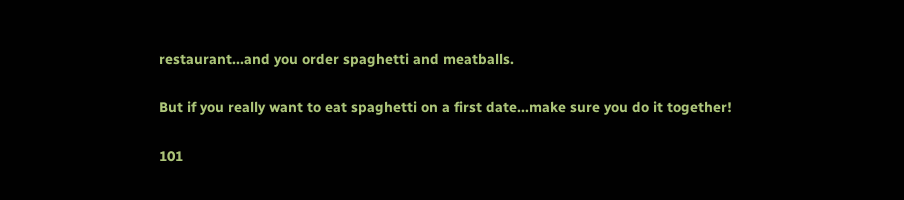restaurant...and you order spaghetti and meatballs.

But if you really want to eat spaghetti on a first date...make sure you do it together!

101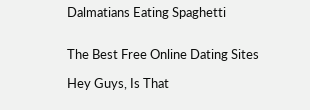Dalmatians Eating Spaghetti


The Best Free Online Dating Sites

Hey Guys, Is That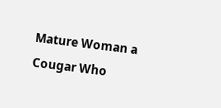Mature Woman a Cougar Who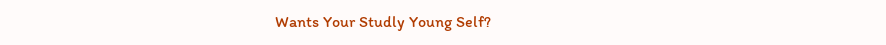Wants Your Studly Young Self?